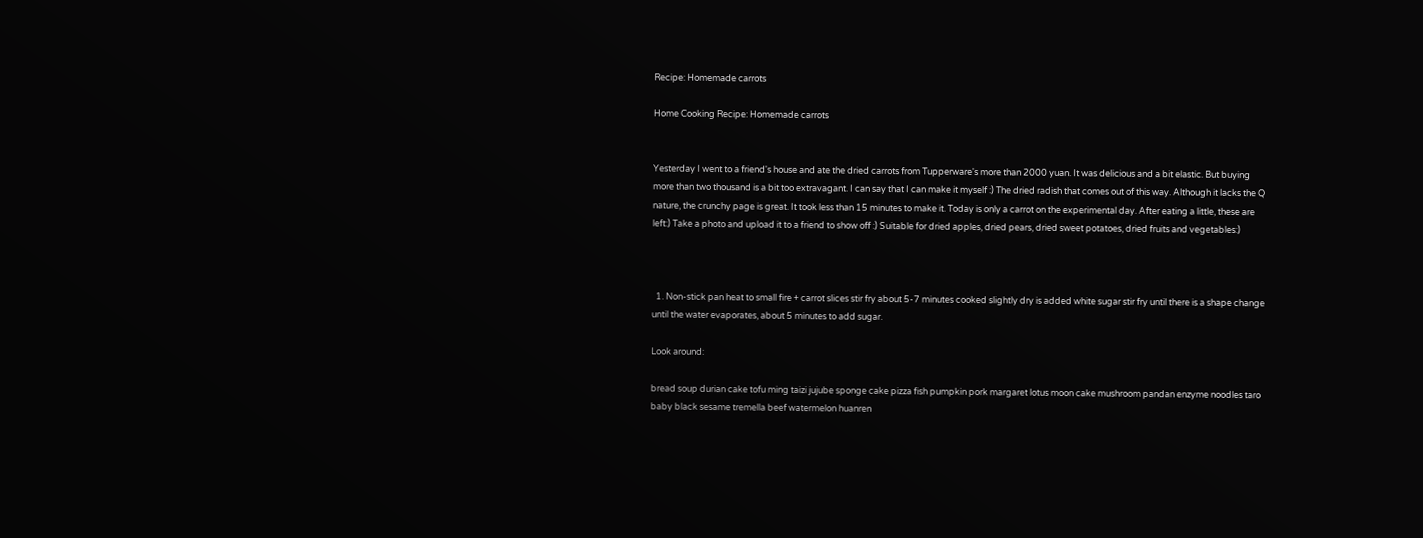Recipe: Homemade carrots

Home Cooking Recipe: Homemade carrots


Yesterday I went to a friend's house and ate the dried carrots from Tupperware's more than 2000 yuan. It was delicious and a bit elastic. But buying more than two thousand is a bit too extravagant. I can say that I can make it myself :) The dried radish that comes out of this way. Although it lacks the Q nature, the crunchy page is great. It took less than 15 minutes to make it. Today is only a carrot on the experimental day. After eating a little, these are left:) Take a photo and upload it to a friend to show off :) Suitable for dried apples, dried pears, dried sweet potatoes, dried fruits and vegetables:)



  1. Non-stick pan heat to small fire + carrot slices stir fry about 5-7 minutes cooked slightly dry is added white sugar stir fry until there is a shape change until the water evaporates, about 5 minutes to add sugar.

Look around:

bread soup durian cake tofu ming taizi jujube sponge cake pizza fish pumpkin pork margaret lotus moon cake mushroom pandan enzyme noodles taro baby black sesame tremella beef watermelon huanren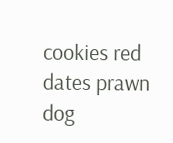cookies red dates prawn dog